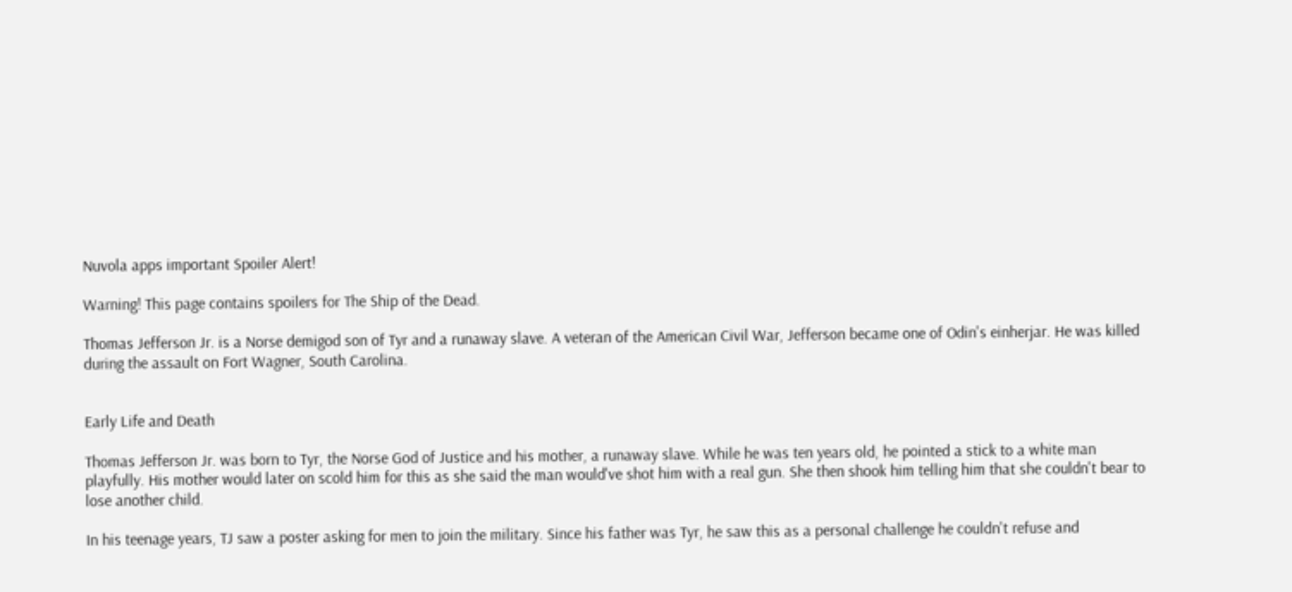Nuvola apps important Spoiler Alert!

Warning! This page contains spoilers for The Ship of the Dead.

Thomas Jefferson Jr. is a Norse demigod son of Tyr and a runaway slave. A veteran of the American Civil War, Jefferson became one of Odin's einherjar. He was killed during the assault on Fort Wagner, South Carolina.


Early Life and Death

Thomas Jefferson Jr. was born to Tyr, the Norse God of Justice and his mother, a runaway slave. While he was ten years old, he pointed a stick to a white man playfully. His mother would later on scold him for this as she said the man would've shot him with a real gun. She then shook him telling him that she couldn't bear to lose another child.

In his teenage years, TJ saw a poster asking for men to join the military. Since his father was Tyr, he saw this as a personal challenge he couldn't refuse and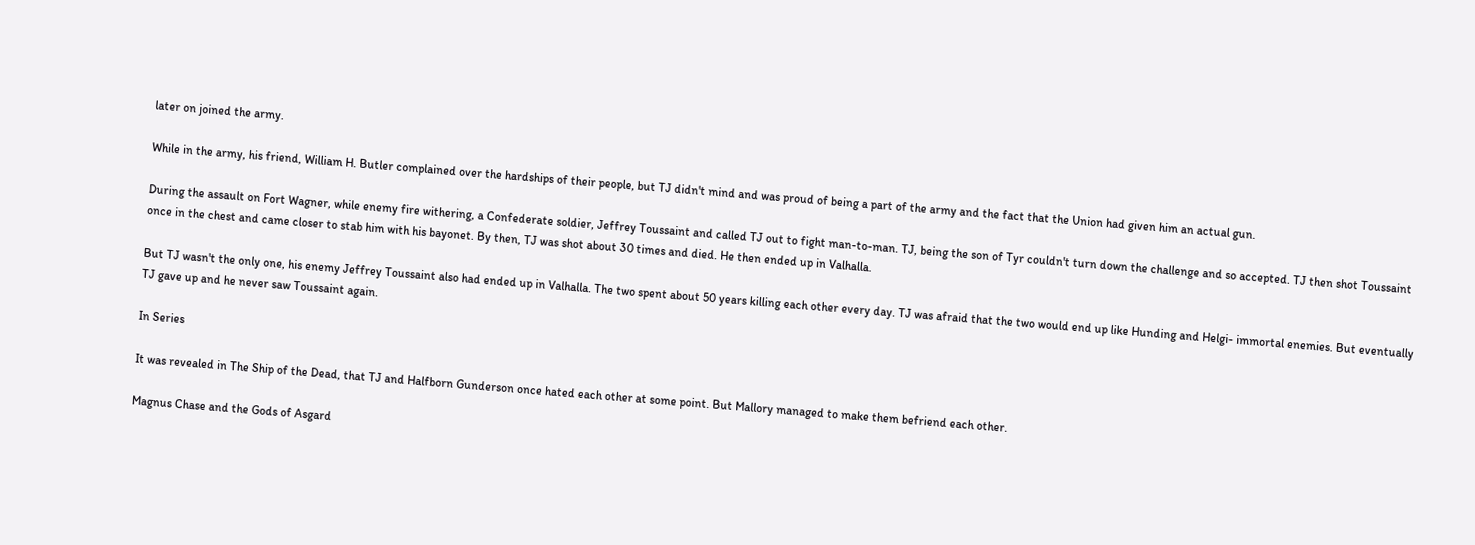later on joined the army.

While in the army, his friend, William H. Butler complained over the hardships of their people, but TJ didn't mind and was proud of being a part of the army and the fact that the Union had given him an actual gun.

During the assault on Fort Wagner, while enemy fire withering, a Confederate soldier, Jeffrey Toussaint and called TJ out to fight man-to-man. TJ, being the son of Tyr couldn't turn down the challenge and so accepted. TJ then shot Toussaint once in the chest and came closer to stab him with his bayonet. By then, TJ was shot about 30 times and died. He then ended up in Valhalla.

But TJ wasn't the only one, his enemy Jeffrey Toussaint also had ended up in Valhalla. The two spent about 50 years killing each other every day. TJ was afraid that the two would end up like Hunding and Helgi- immortal enemies. But eventually TJ gave up and he never saw Toussaint again.

In Series

It was revealed in The Ship of the Dead, that TJ and Halfborn Gunderson once hated each other at some point. But Mallory managed to make them befriend each other.

Magnus Chase and the Gods of Asgard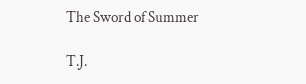The Sword of Summer

T.J.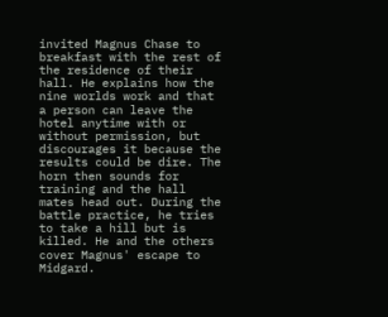invited Magnus Chase to breakfast with the rest of the residence of their hall. He explains how the nine worlds work and that a person can leave the hotel anytime with or without permission, but discourages it because the results could be dire. The horn then sounds for training and the hall mates head out. During the battle practice, he tries to take a hill but is killed. He and the others cover Magnus' escape to Midgard.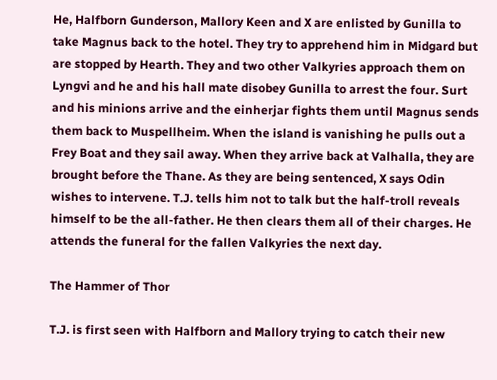He, Halfborn Gunderson, Mallory Keen and X are enlisted by Gunilla to take Magnus back to the hotel. They try to apprehend him in Midgard but are stopped by Hearth. They and two other Valkyries approach them on Lyngvi and he and his hall mate disobey Gunilla to arrest the four. Surt and his minions arrive and the einherjar fights them until Magnus sends them back to Muspellheim. When the island is vanishing he pulls out a Frey Boat and they sail away. When they arrive back at Valhalla, they are brought before the Thane. As they are being sentenced, X says Odin wishes to intervene. T.J. tells him not to talk but the half-troll reveals himself to be the all-father. He then clears them all of their charges. He attends the funeral for the fallen Valkyries the next day.

The Hammer of Thor

T.J. is first seen with Halfborn and Mallory trying to catch their new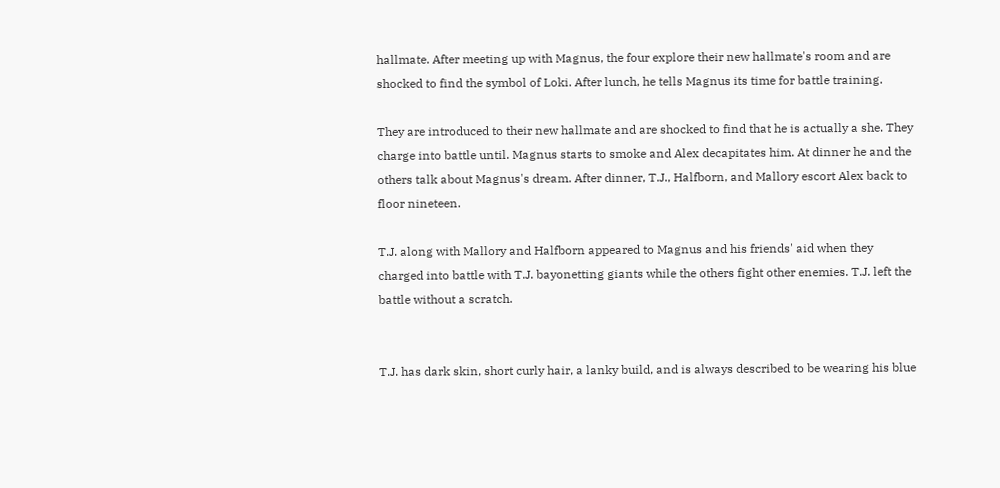hallmate. After meeting up with Magnus, the four explore their new hallmate's room and are shocked to find the symbol of Loki. After lunch, he tells Magnus its time for battle training.

They are introduced to their new hallmate and are shocked to find that he is actually a she. They charge into battle until. Magnus starts to smoke and Alex decapitates him. At dinner he and the others talk about Magnus's dream. After dinner, T.J., Halfborn, and Mallory escort Alex back to floor nineteen.

T.J. along with Mallory and Halfborn appeared to Magnus and his friends' aid when they charged into battle with T.J. bayonetting giants while the others fight other enemies. T.J. left the battle without a scratch.


T.J. has dark skin, short curly hair, a lanky build, and is always described to be wearing his blue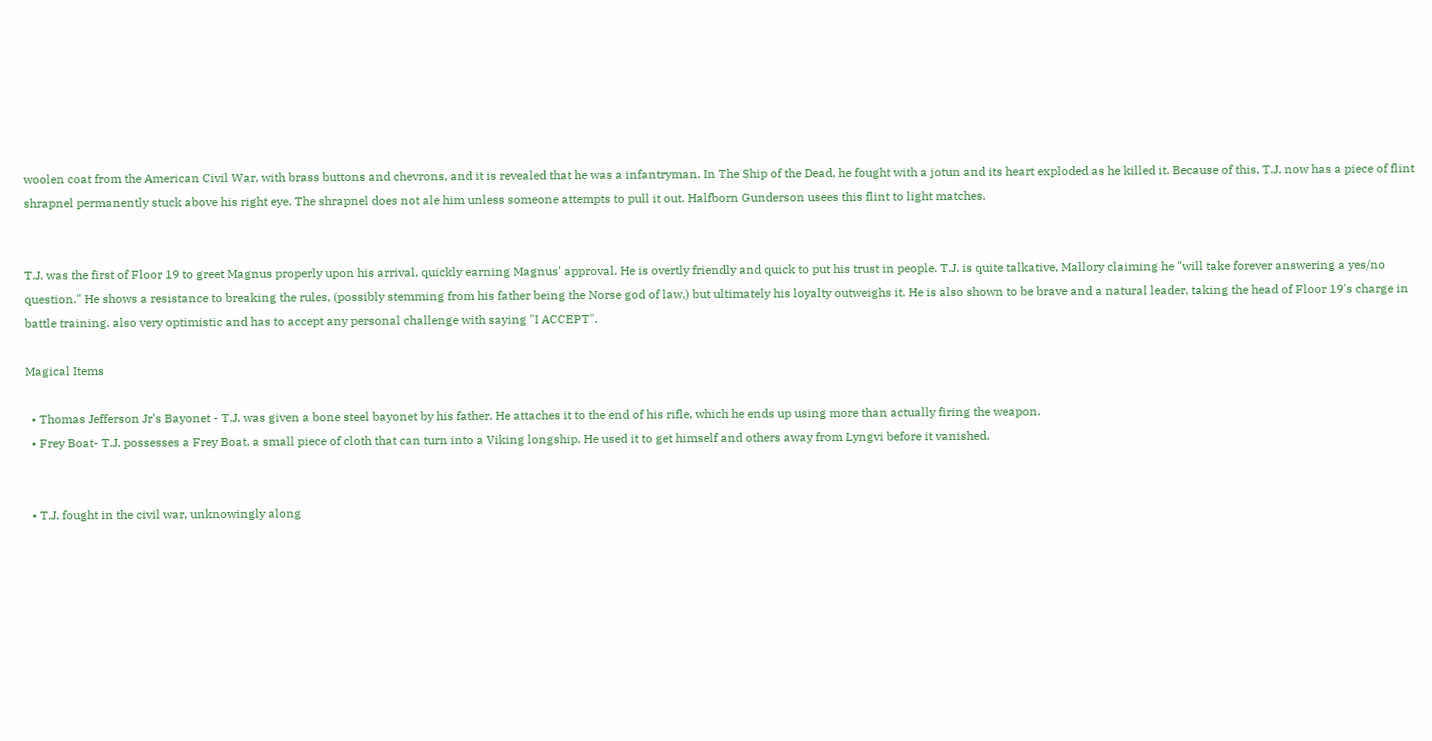woolen coat from the American Civil War, with brass buttons and chevrons, and it is revealed that he was a infantryman. In The Ship of the Dead, he fought with a jotun and its heart exploded as he killed it. Because of this, T.J. now has a piece of flint shrapnel permanently stuck above his right eye. The shrapnel does not ale him unless someone attempts to pull it out. Halfborn Gunderson usees this flint to light matches.


T.J. was the first of Floor 19 to greet Magnus properly upon his arrival, quickly earning Magnus' approval. He is overtly friendly and quick to put his trust in people. T.J. is quite talkative, Mallory claiming he "will take forever answering a yes/no question." He shows a resistance to breaking the rules, (possibly stemming from his father being the Norse god of law,) but ultimately his loyalty outweighs it. He is also shown to be brave and a natural leader, taking the head of Floor 19's charge in battle training. also very optimistic and has to accept any personal challenge with saying "I ACCEPT".

Magical Items

  • Thomas Jefferson Jr's Bayonet - T.J. was given a bone steel bayonet by his father. He attaches it to the end of his rifle, which he ends up using more than actually firing the weapon.
  • Frey Boat- T.J. possesses a Frey Boat, a small piece of cloth that can turn into a Viking longship. He used it to get himself and others away from Lyngvi before it vanished.


  • T.J. fought in the civil war, unknowingly along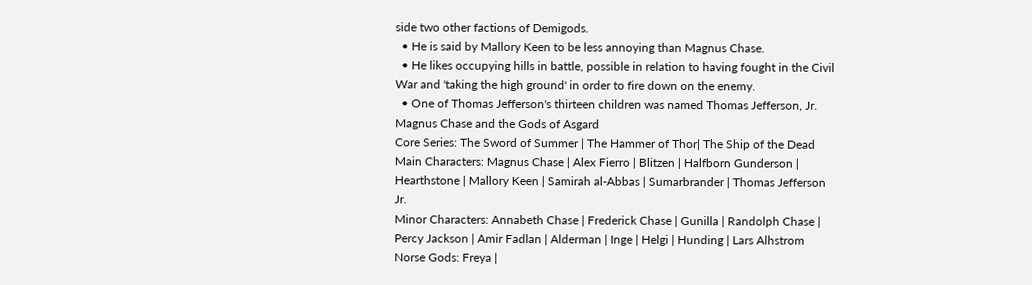side two other factions of Demigods.
  • He is said by Mallory Keen to be less annoying than Magnus Chase.
  • He likes occupying hills in battle, possible in relation to having fought in the Civil War and 'taking the high ground' in order to fire down on the enemy.
  • One of Thomas Jefferson's thirteen children was named Thomas Jefferson, Jr.
Magnus Chase and the Gods of Asgard
Core Series: The Sword of Summer | The Hammer of Thor| The Ship of the Dead
Main Characters: Magnus Chase | Alex Fierro | Blitzen | Halfborn Gunderson | Hearthstone | Mallory Keen | Samirah al-Abbas | Sumarbrander | Thomas Jefferson Jr.
Minor Characters: Annabeth Chase | Frederick Chase | Gunilla | Randolph Chase | Percy Jackson | Amir Fadlan | Alderman | Inge | Helgi | Hunding | Lars Alhstrom
Norse Gods: Freya |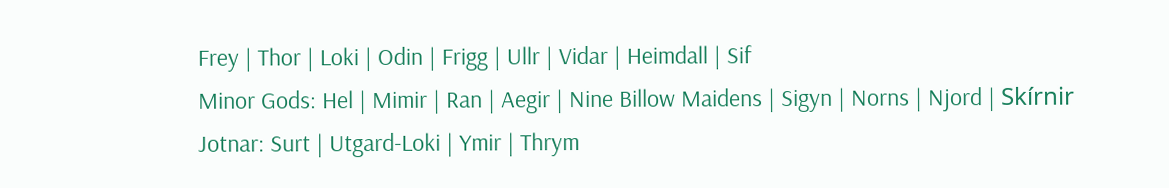Frey | Thor | Loki | Odin | Frigg | Ullr | Vidar | Heimdall | Sif
Minor Gods: Hel | Mimir | Ran | Aegir | Nine Billow Maidens | Sigyn | Norns | Njord | Skírnir
Jotnar: Surt | Utgard-Loki | Ymir | Thrym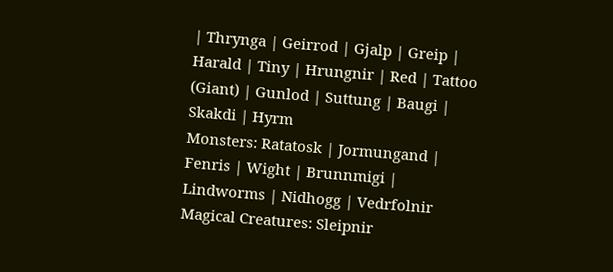| Thrynga | Geirrod | Gjalp | Greip | Harald | Tiny | Hrungnir | Red | Tattoo (Giant) | Gunlod | Suttung | Baugi | Skakdi | Hyrm
Monsters: Ratatosk | Jormungand | Fenris | Wight | Brunnmigi | Lindworms | Nidhogg | Vedrfolnir
Magical Creatures: Sleipnir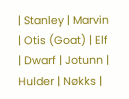| Stanley | Marvin | Otis (Goat) | Elf | Dwarf | Jotunn | Hulder | Nøkks |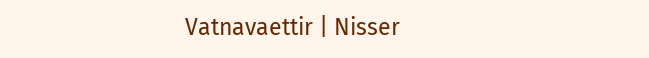Vatnavaettir | Nisser